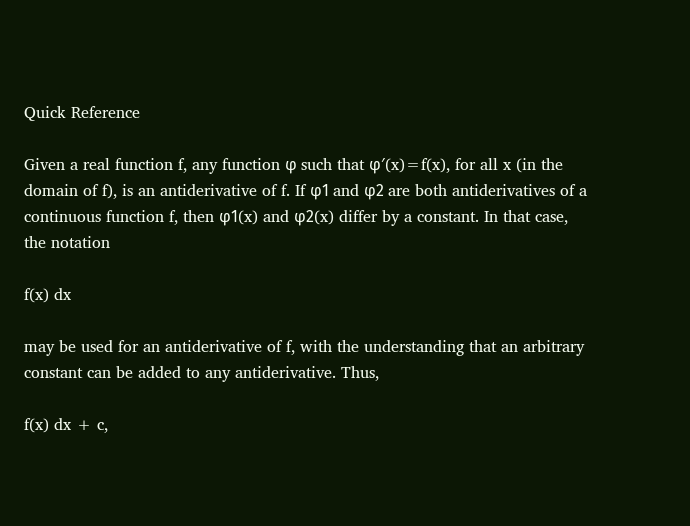Quick Reference

Given a real function f, any function φ such that φ′(x)=f(x), for all x (in the domain of f), is an antiderivative of f. If φ1 and φ2 are both antiderivatives of a continuous function f, then φ1(x) and φ2(x) differ by a constant. In that case, the notation

f(x) dx

may be used for an antiderivative of f, with the understanding that an arbitrary constant can be added to any antiderivative. Thus,

f(x) dx + c,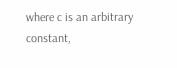where c is an arbitrary constant,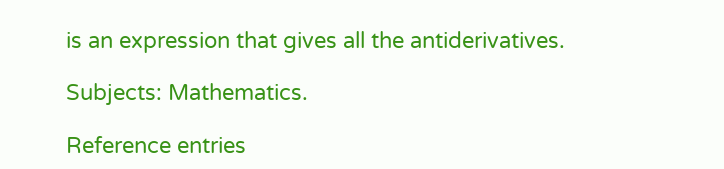is an expression that gives all the antiderivatives.

Subjects: Mathematics.

Reference entries